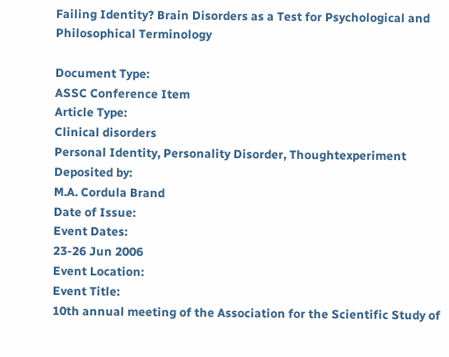Failing Identity? Brain Disorders as a Test for Psychological and Philosophical Terminology

Document Type:
ASSC Conference Item
Article Type:
Clinical disorders
Personal Identity, Personality Disorder, Thoughtexperiment
Deposited by:
M.A. Cordula Brand
Date of Issue:
Event Dates:
23-26 Jun 2006
Event Location:
Event Title:
10th annual meeting of the Association for the Scientific Study of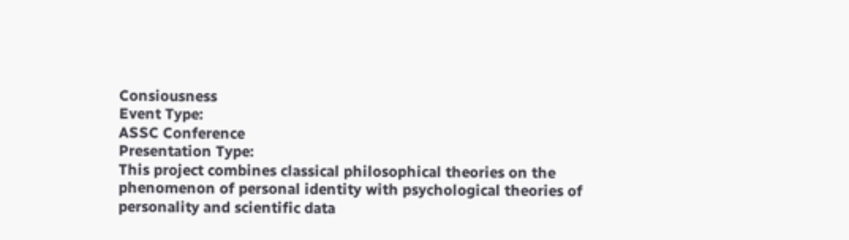Consiousness
Event Type:
ASSC Conference
Presentation Type:
This project combines classical philosophical theories on the phenomenon of personal identity with psychological theories of personality and scientific data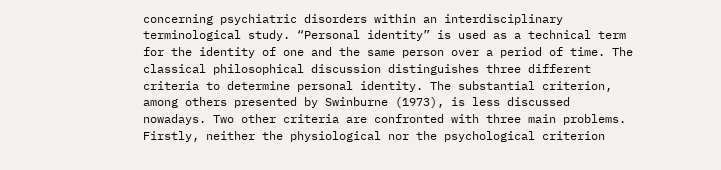concerning psychiatric disorders within an interdisciplinary terminological study. “Personal identity” is used as a technical term for the identity of one and the same person over a period of time. The classical philosophical discussion distinguishes three different criteria to determine personal identity. The substantial criterion, among others presented by Swinburne (1973), is less discussed nowadays. Two other criteria are confronted with three main problems. Firstly, neither the physiological nor the psychological criterion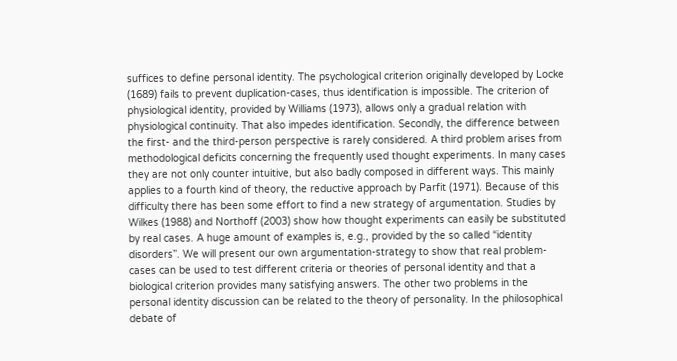suffices to define personal identity. The psychological criterion originally developed by Locke (1689) fails to prevent duplication-cases, thus identification is impossible. The criterion of physiological identity, provided by Williams (1973), allows only a gradual relation with physiological continuity. That also impedes identification. Secondly, the difference between the first- and the third-person perspective is rarely considered. A third problem arises from methodological deficits concerning the frequently used thought experiments. In many cases they are not only counter intuitive, but also badly composed in different ways. This mainly applies to a fourth kind of theory, the reductive approach by Parfit (1971). Because of this difficulty there has been some effort to find a new strategy of argumentation. Studies by Wilkes (1988) and Northoff (2003) show how thought experiments can easily be substituted by real cases. A huge amount of examples is, e.g., provided by the so called “identity disorders”. We will present our own argumentation-strategy to show that real problem-cases can be used to test different criteria or theories of personal identity and that a biological criterion provides many satisfying answers. The other two problems in the personal identity discussion can be related to the theory of personality. In the philosophical debate of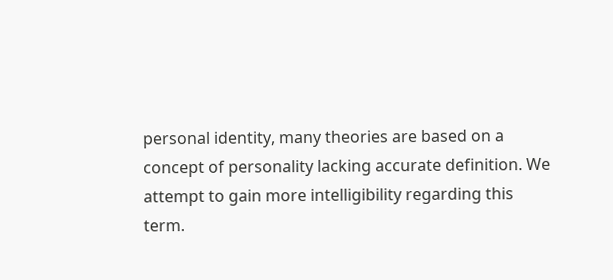personal identity, many theories are based on a concept of personality lacking accurate definition. We attempt to gain more intelligibility regarding this term.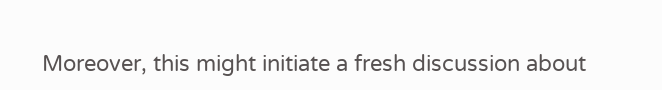Moreover, this might initiate a fresh discussion about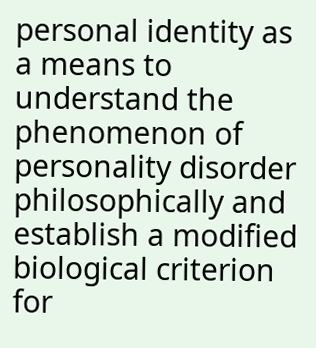personal identity as a means to understand the phenomenon of personality disorder philosophically and establish a modified biological criterion for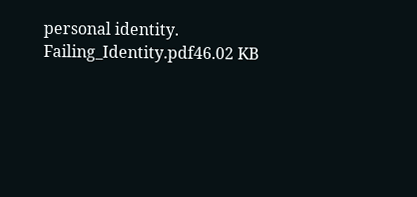personal identity.
Failing_Identity.pdf46.02 KB